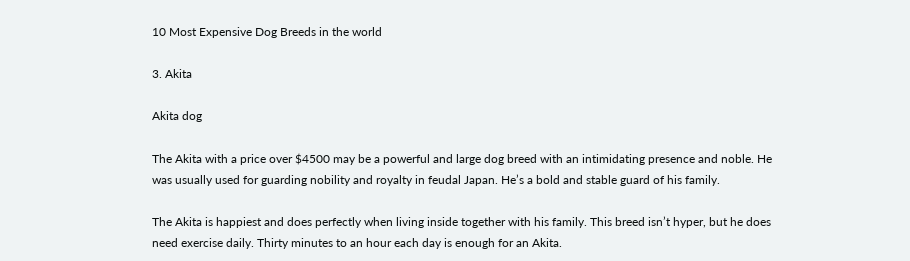10 Most Expensive Dog Breeds in the world

3. Akita

Akita dog

The Akita with a price over $4500 may be a powerful and large dog breed with an intimidating presence and noble. He was usually used for guarding nobility and royalty in feudal Japan. He’s a bold and stable guard of his family.

The Akita is happiest and does perfectly when living inside together with his family. This breed isn’t hyper, but he does need exercise daily. Thirty minutes to an hour each day is enough for an Akita.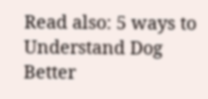Read also: 5 ways to Understand Dog Better